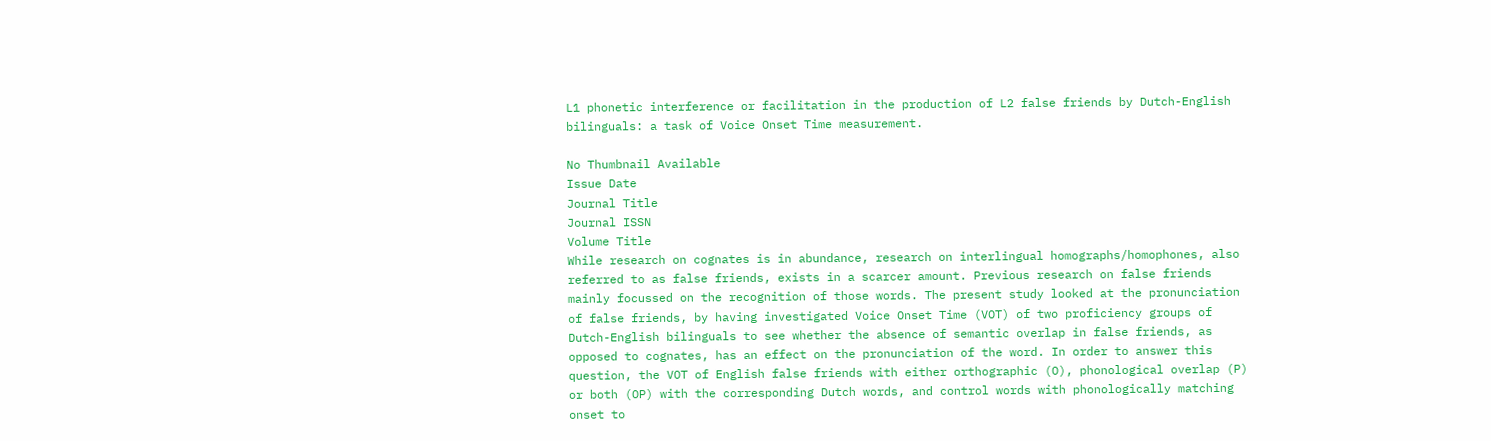L1 phonetic interference or facilitation in the production of L2 false friends by Dutch-English bilinguals: a task of Voice Onset Time measurement.

No Thumbnail Available
Issue Date
Journal Title
Journal ISSN
Volume Title
While research on cognates is in abundance, research on interlingual homographs/homophones, also referred to as false friends, exists in a scarcer amount. Previous research on false friends mainly focussed on the recognition of those words. The present study looked at the pronunciation of false friends, by having investigated Voice Onset Time (VOT) of two proficiency groups of Dutch-English bilinguals to see whether the absence of semantic overlap in false friends, as opposed to cognates, has an effect on the pronunciation of the word. In order to answer this question, the VOT of English false friends with either orthographic (O), phonological overlap (P) or both (OP) with the corresponding Dutch words, and control words with phonologically matching onset to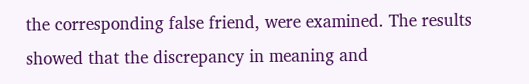the corresponding false friend, were examined. The results showed that the discrepancy in meaning and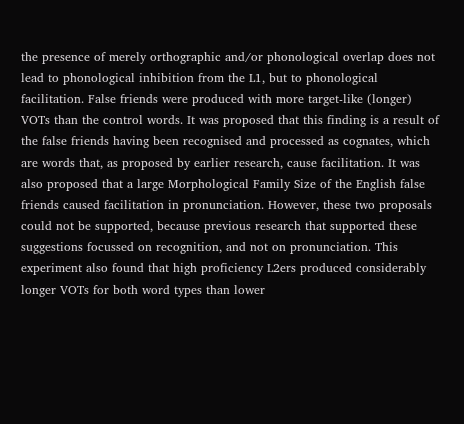the presence of merely orthographic and/or phonological overlap does not lead to phonological inhibition from the L1, but to phonological facilitation. False friends were produced with more target-like (longer) VOTs than the control words. It was proposed that this finding is a result of the false friends having been recognised and processed as cognates, which are words that, as proposed by earlier research, cause facilitation. It was also proposed that a large Morphological Family Size of the English false friends caused facilitation in pronunciation. However, these two proposals could not be supported, because previous research that supported these suggestions focussed on recognition, and not on pronunciation. This experiment also found that high proficiency L2ers produced considerably longer VOTs for both word types than lower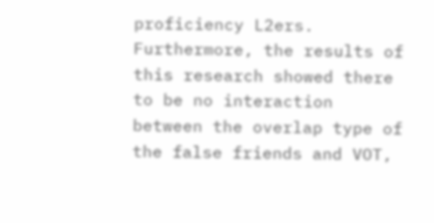proficiency L2ers. Furthermore, the results of this research showed there to be no interaction between the overlap type of the false friends and VOT,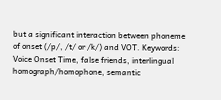but a significant interaction between phoneme of onset (/p/, /t/ or /k/) and VOT. Keywords: Voice Onset Time, false friends, interlingual homograph/homophone, semantic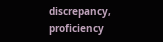discrepancy, proficiency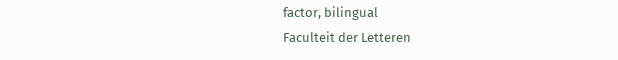factor, bilingual
Faculteit der Letteren